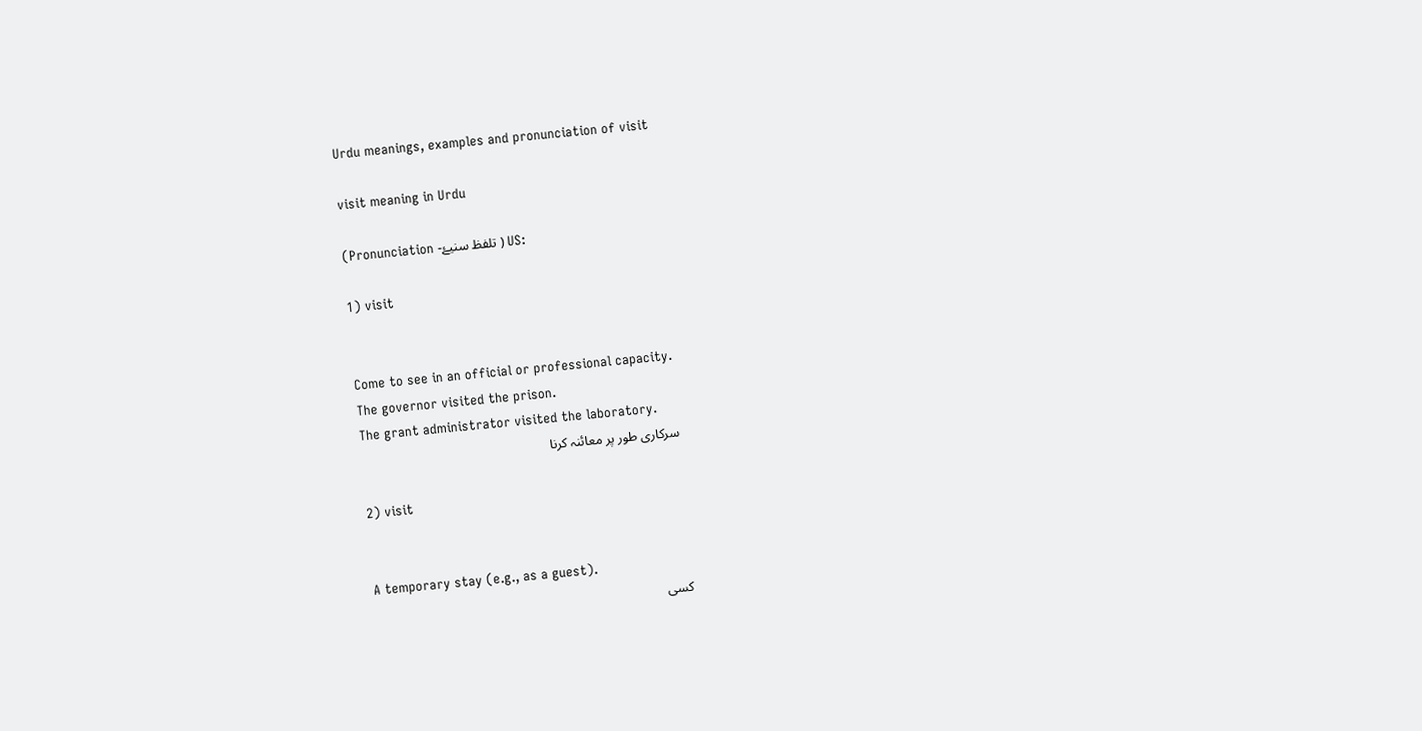Urdu meanings, examples and pronunciation of visit

visit meaning in Urdu

(Pronunciation -تلفظ سنیۓ ) US:

1) visit


Come to see in an official or professional capacity.
The governor visited the prison.
The grant administrator visited the laboratory.
سرکاری طور پر معائنہ کرنا

2) visit


A temporary stay (e.g., as a guest).
کسی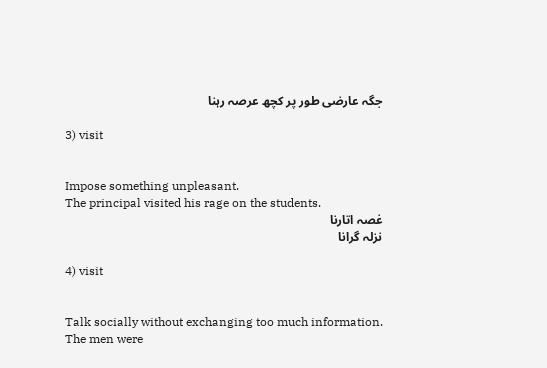جگہ عارضی طور پر کچھ عرصہ رہنا

3) visit


Impose something unpleasant.
The principal visited his rage on the students.
غصہ اتارنا
نزلہ گرانا

4) visit


Talk socially without exchanging too much information.
The men were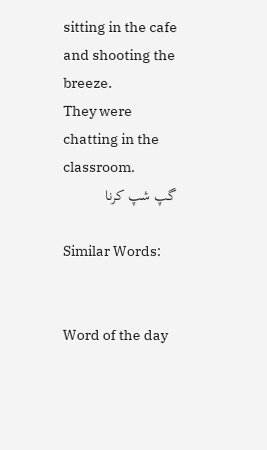sitting in the cafe and shooting the breeze.
They were chatting in the classroom.
گپ شپ کرنا

Similar Words:


Word of the day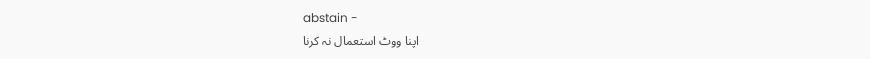abstain -
اپنا ووٹ استعمال نہ کرنا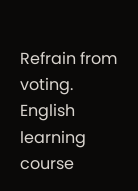Refrain from voting.
English learning course